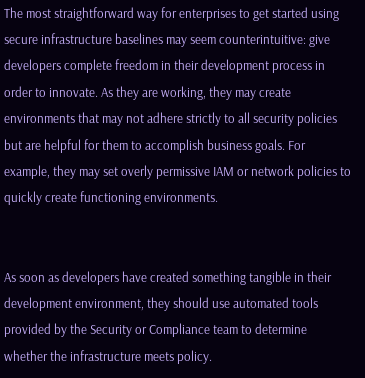The most straightforward way for enterprises to get started using secure infrastructure baselines may seem counterintuitive: give developers complete freedom in their development process in order to innovate. As they are working, they may create environments that may not adhere strictly to all security policies but are helpful for them to accomplish business goals. For example, they may set overly permissive IAM or network policies to quickly create functioning environments.


As soon as developers have created something tangible in their development environment, they should use automated tools provided by the Security or Compliance team to determine whether the infrastructure meets policy.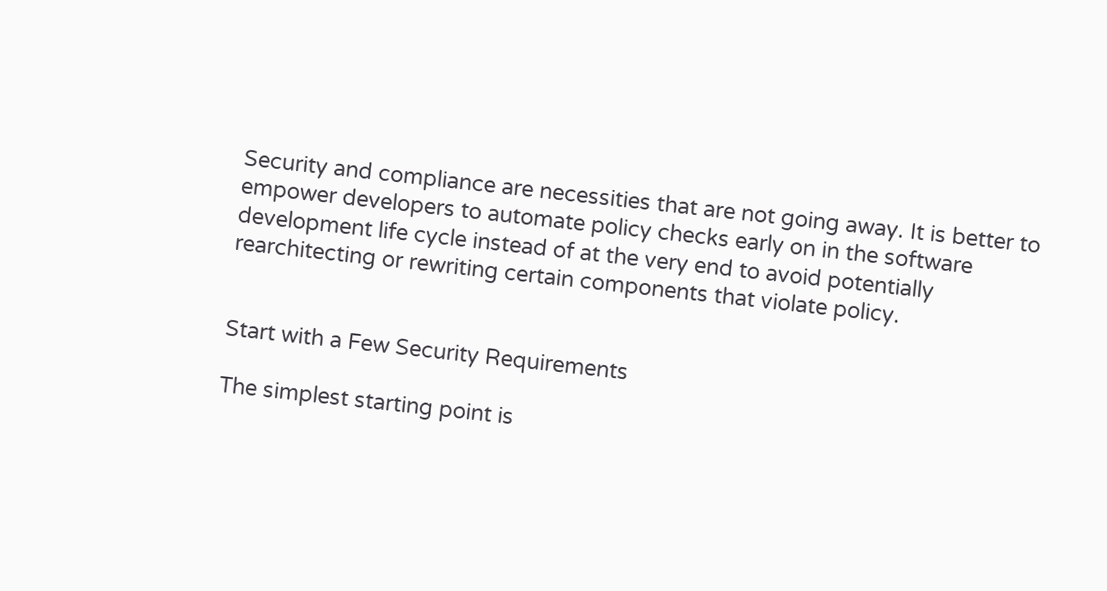Security and compliance are necessities that are not going away. It is better to empower developers to automate policy checks early on in the software development life cycle instead of at the very end to avoid potentially rearchitecting or rewriting certain components that violate policy.


Start with a Few Security Requirements

The simplest starting point is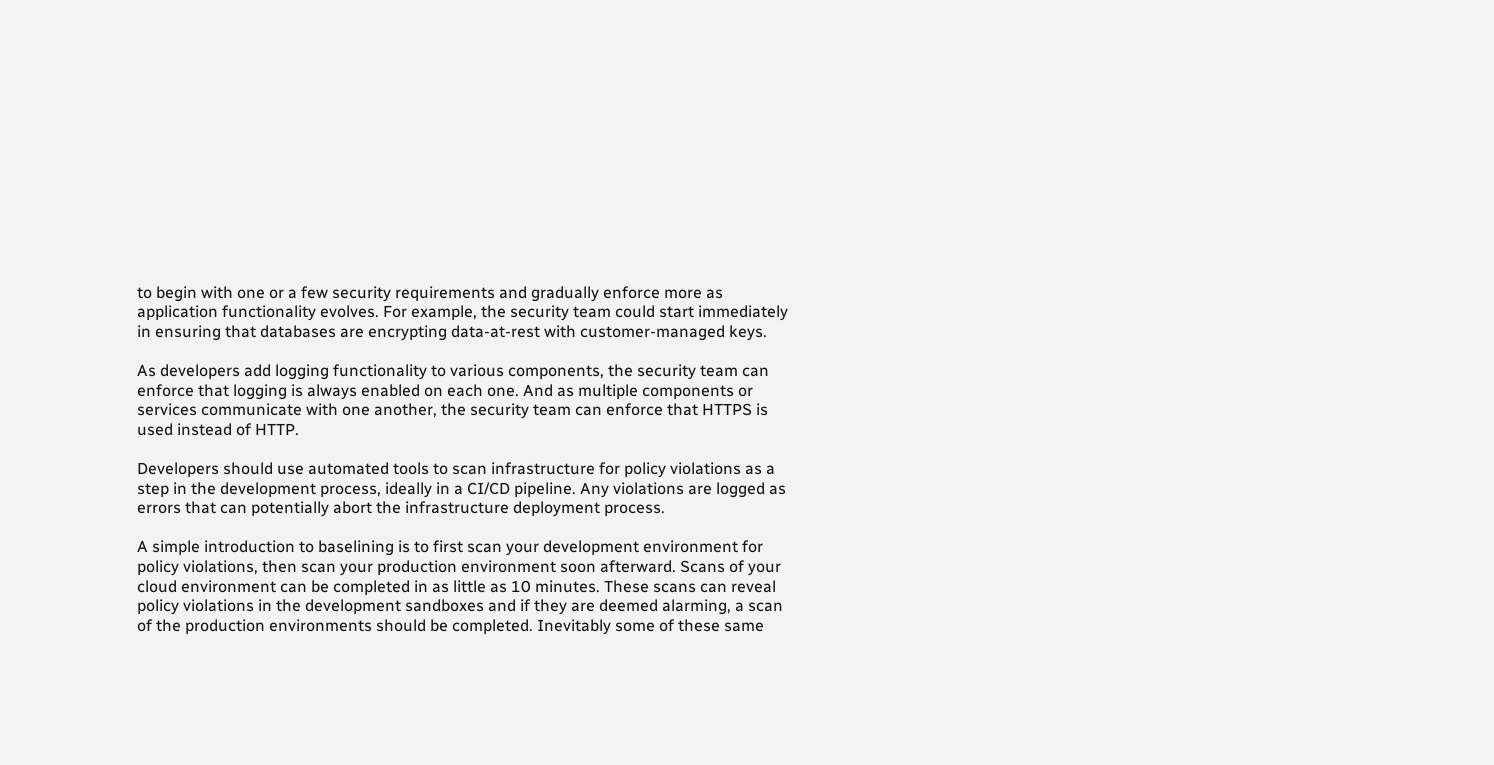to begin with one or a few security requirements and gradually enforce more as application functionality evolves. For example, the security team could start immediately in ensuring that databases are encrypting data-at-rest with customer-managed keys.

As developers add logging functionality to various components, the security team can enforce that logging is always enabled on each one. And as multiple components or services communicate with one another, the security team can enforce that HTTPS is used instead of HTTP.

Developers should use automated tools to scan infrastructure for policy violations as a step in the development process, ideally in a CI/CD pipeline. Any violations are logged as errors that can potentially abort the infrastructure deployment process.

A simple introduction to baselining is to first scan your development environment for policy violations, then scan your production environment soon afterward. Scans of your cloud environment can be completed in as little as 10 minutes. These scans can reveal policy violations in the development sandboxes and if they are deemed alarming, a scan of the production environments should be completed. Inevitably some of these same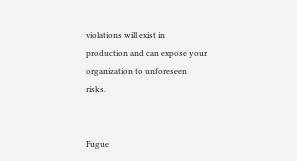violations will exist in production and can expose your organization to unforeseen risks.


Fugue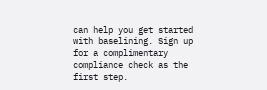can help you get started with baselining. Sign up for a complimentary compliance check as the first step.